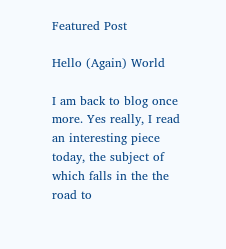Featured Post

Hello (Again) World

I am back to blog once more. Yes really, I read an interesting piece today, the subject of which falls in the the road to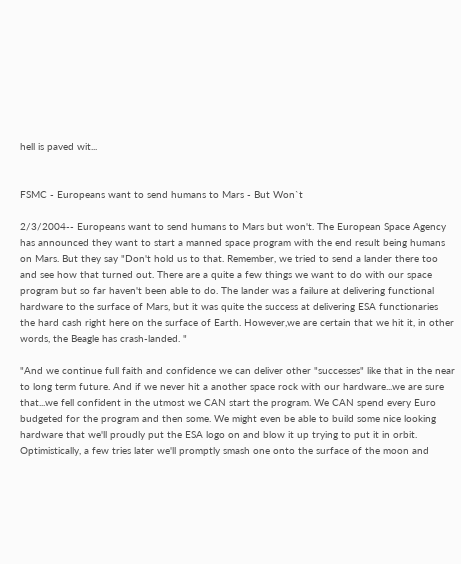hell is paved wit...


FSMC - Europeans want to send humans to Mars - But Won`t

2/3/2004-- Europeans want to send humans to Mars but won't. The European Space Agency has announced they want to start a manned space program with the end result being humans on Mars. But they say "Don't hold us to that. Remember, we tried to send a lander there too and see how that turned out. There are a quite a few things we want to do with our space program but so far haven't been able to do. The lander was a failure at delivering functional hardware to the surface of Mars, but it was quite the success at delivering ESA functionaries the hard cash right here on the surface of Earth. However,we are certain that we hit it, in other words, the Beagle has crash-landed. "

"And we continue full faith and confidence we can deliver other "successes" like that in the near to long term future. And if we never hit a another space rock with our hardware...we are sure that...we fell confident in the utmost we CAN start the program. We CAN spend every Euro budgeted for the program and then some. We might even be able to build some nice looking hardware that we'll proudly put the ESA logo on and blow it up trying to put it in orbit. Optimistically, a few tries later we'll promptly smash one onto the surface of the moon and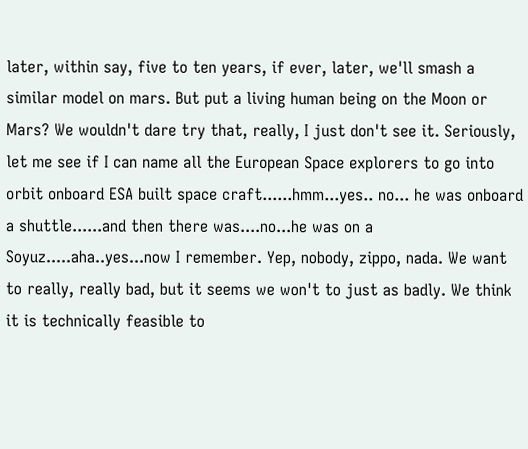later, within say, five to ten years, if ever, later, we'll smash a similar model on mars. But put a living human being on the Moon or Mars? We wouldn't dare try that, really, I just don't see it. Seriously, let me see if I can name all the European Space explorers to go into orbit onboard ESA built space craft......hmm...yes.. no... he was onboard a shuttle......and then there was....no...he was on a Soyuz.....aha..yes...now I remember. Yep, nobody, zippo, nada. We want to really, really bad, but it seems we won't to just as badly. We think it is technically feasible to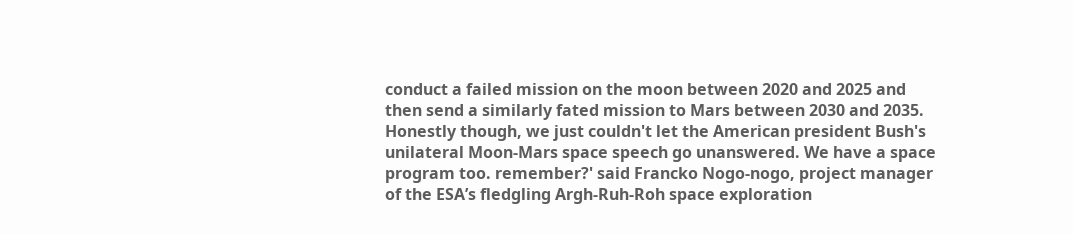conduct a failed mission on the moon between 2020 and 2025 and then send a similarly fated mission to Mars between 2030 and 2035. Honestly though, we just couldn't let the American president Bush's unilateral Moon-Mars space speech go unanswered. We have a space program too. remember?' said Francko Nogo-nogo, project manager of the ESA’s fledgling Argh-Ruh-Roh space exploration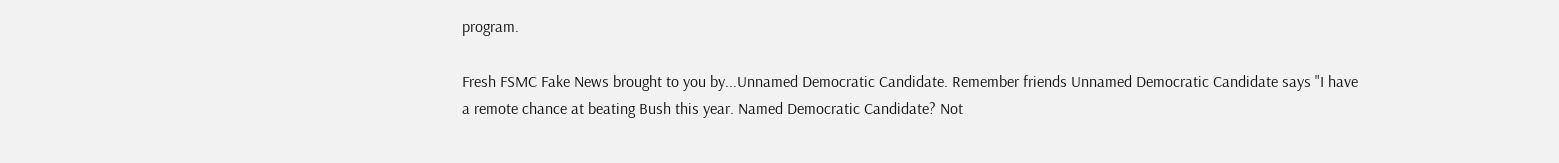program.

Fresh FSMC Fake News brought to you by...Unnamed Democratic Candidate. Remember friends Unnamed Democratic Candidate says "I have a remote chance at beating Bush this year. Named Democratic Candidate? Not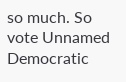so much. So vote Unnamed Democratic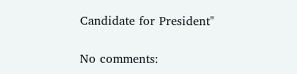Candidate for President"

No comments: